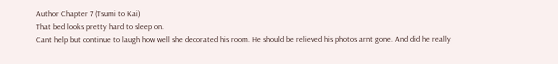Author Chapter 7 (Tsumi to Kai)
That bed looks pretty hard to sleep on.
Cant help but continue to laugh how well she decorated his room. He should be relieved his photos arnt gone. And did he really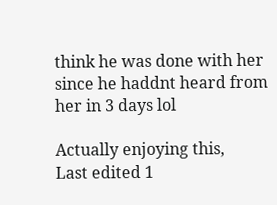think he was done with her since he haddnt heard from her in 3 days lol

Actually enjoying this,
Last edited 1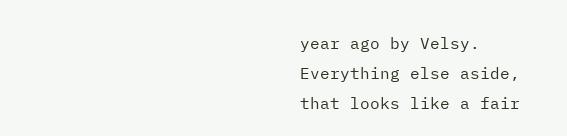year ago by Velsy.
Everything else aside, that looks like a fair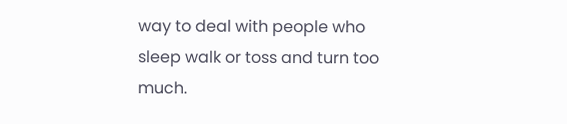way to deal with people who sleep walk or toss and turn too much.